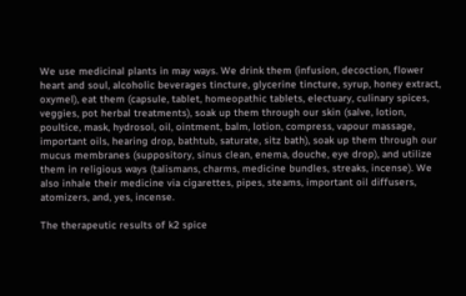We use medicinal plants in may ways. We drink them (infusion, decoction, flower heart and soul, alcoholic beverages tincture, glycerine tincture, syrup, honey extract, oxymel), eat them (capsule, tablet, homeopathic tablets, electuary, culinary spices, veggies, pot herbal treatments), soak up them through our skin (salve, lotion, poultice, mask, hydrosol, oil, ointment, balm, lotion, compress, vapour massage, important oils, hearing drop, bathtub, saturate, sitz bath), soak up them through our mucus membranes (suppository, sinus clean, enema, douche, eye drop), and utilize them in religious ways (talismans, charms, medicine bundles, streaks, incense). We also inhale their medicine via cigarettes, pipes, steams, important oil diffusers, atomizers, and, yes, incense.

The therapeutic results of k2 spice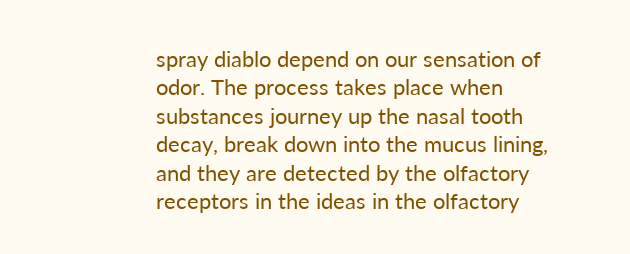spray diablo depend on our sensation of odor. The process takes place when substances journey up the nasal tooth decay, break down into the mucus lining, and they are detected by the olfactory receptors in the ideas in the olfactory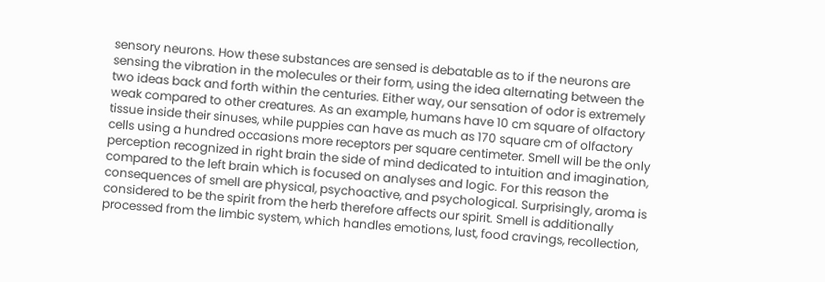sensory neurons. How these substances are sensed is debatable as to if the neurons are sensing the vibration in the molecules or their form, using the idea alternating between the two ideas back and forth within the centuries. Either way, our sensation of odor is extremely weak compared to other creatures. As an example, humans have 10 cm square of olfactory tissue inside their sinuses, while puppies can have as much as 170 square cm of olfactory cells using a hundred occasions more receptors per square centimeter. Smell will be the only perception recognized in right brain the side of mind dedicated to intuition and imagination, compared to the left brain which is focused on analyses and logic. For this reason the consequences of smell are physical, psychoactive, and psychological. Surprisingly, aroma is considered to be the spirit from the herb therefore affects our spirit. Smell is additionally processed from the limbic system, which handles emotions, lust, food cravings, recollection,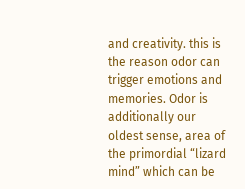and creativity. this is the reason odor can trigger emotions and memories. Odor is additionally our oldest sense, area of the primordial “lizard mind” which can be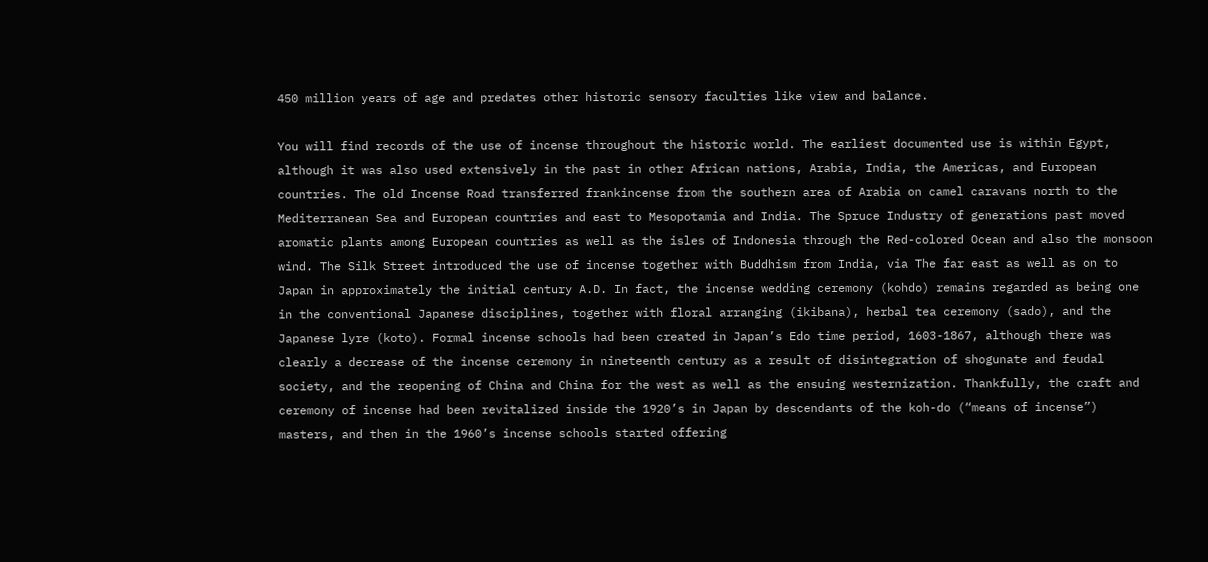450 million years of age and predates other historic sensory faculties like view and balance.

You will find records of the use of incense throughout the historic world. The earliest documented use is within Egypt, although it was also used extensively in the past in other African nations, Arabia, India, the Americas, and European countries. The old Incense Road transferred frankincense from the southern area of Arabia on camel caravans north to the Mediterranean Sea and European countries and east to Mesopotamia and India. The Spruce Industry of generations past moved aromatic plants among European countries as well as the isles of Indonesia through the Red-colored Ocean and also the monsoon wind. The Silk Street introduced the use of incense together with Buddhism from India, via The far east as well as on to Japan in approximately the initial century A.D. In fact, the incense wedding ceremony (kohdo) remains regarded as being one in the conventional Japanese disciplines, together with floral arranging (ikibana), herbal tea ceremony (sado), and the Japanese lyre (koto). Formal incense schools had been created in Japan’s Edo time period, 1603-1867, although there was clearly a decrease of the incense ceremony in nineteenth century as a result of disintegration of shogunate and feudal society, and the reopening of China and China for the west as well as the ensuing westernization. Thankfully, the craft and ceremony of incense had been revitalized inside the 1920’s in Japan by descendants of the koh-do (“means of incense”) masters, and then in the 1960’s incense schools started offering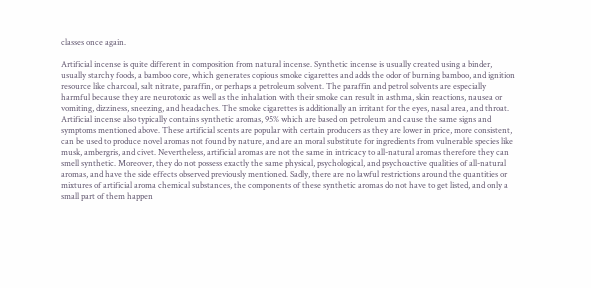classes once again.

Artificial incense is quite different in composition from natural incense. Synthetic incense is usually created using a binder, usually starchy foods, a bamboo core, which generates copious smoke cigarettes and adds the odor of burning bamboo, and ignition resource like charcoal, salt nitrate, paraffin, or perhaps a petroleum solvent. The paraffin and petrol solvents are especially harmful because they are neurotoxic as well as the inhalation with their smoke can result in asthma, skin reactions, nausea or vomiting, dizziness, sneezing, and headaches. The smoke cigarettes is additionally an irritant for the eyes, nasal area, and throat. Artificial incense also typically contains synthetic aromas, 95% which are based on petroleum and cause the same signs and symptoms mentioned above. These artificial scents are popular with certain producers as they are lower in price, more consistent, can be used to produce novel aromas not found by nature, and are an moral substitute for ingredients from vulnerable species like musk, ambergris, and civet. Nevertheless, artificial aromas are not the same in intricacy to all-natural aromas therefore they can smell synthetic. Moreover, they do not possess exactly the same physical, psychological, and psychoactive qualities of all-natural aromas, and have the side effects observed previously mentioned. Sadly, there are no lawful restrictions around the quantities or mixtures of artificial aroma chemical substances, the components of these synthetic aromas do not have to get listed, and only a small part of them happen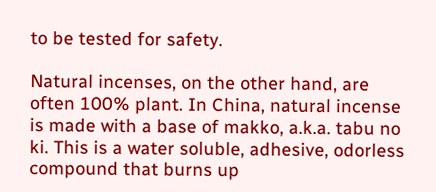to be tested for safety.

Natural incenses, on the other hand, are often 100% plant. In China, natural incense is made with a base of makko, a.k.a. tabu no ki. This is a water soluble, adhesive, odorless compound that burns up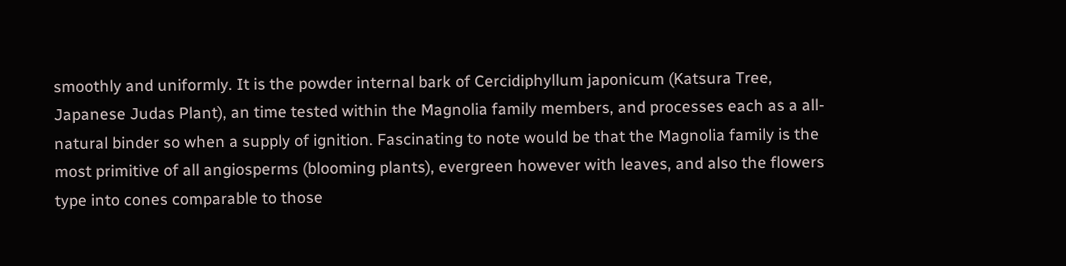smoothly and uniformly. It is the powder internal bark of Cercidiphyllum japonicum (Katsura Tree, Japanese Judas Plant), an time tested within the Magnolia family members, and processes each as a all-natural binder so when a supply of ignition. Fascinating to note would be that the Magnolia family is the most primitive of all angiosperms (blooming plants), evergreen however with leaves, and also the flowers type into cones comparable to those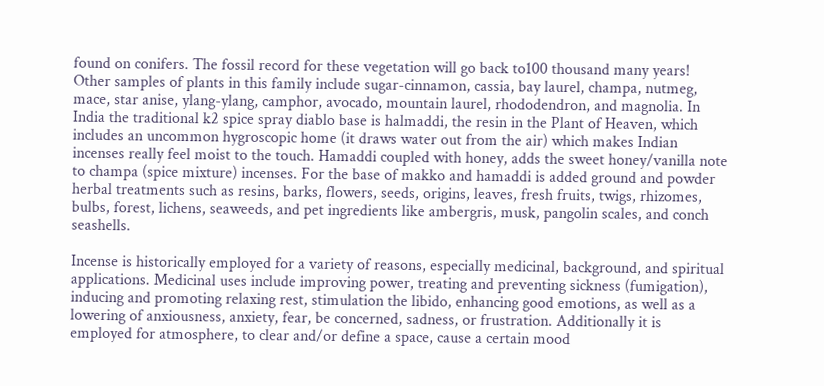found on conifers. The fossil record for these vegetation will go back to100 thousand many years! Other samples of plants in this family include sugar-cinnamon, cassia, bay laurel, champa, nutmeg, mace, star anise, ylang-ylang, camphor, avocado, mountain laurel, rhododendron, and magnolia. In India the traditional k2 spice spray diablo base is halmaddi, the resin in the Plant of Heaven, which includes an uncommon hygroscopic home (it draws water out from the air) which makes Indian incenses really feel moist to the touch. Hamaddi coupled with honey, adds the sweet honey/vanilla note to champa (spice mixture) incenses. For the base of makko and hamaddi is added ground and powder herbal treatments such as resins, barks, flowers, seeds, origins, leaves, fresh fruits, twigs, rhizomes, bulbs, forest, lichens, seaweeds, and pet ingredients like ambergris, musk, pangolin scales, and conch seashells.

Incense is historically employed for a variety of reasons, especially medicinal, background, and spiritual applications. Medicinal uses include improving power, treating and preventing sickness (fumigation), inducing and promoting relaxing rest, stimulation the libido, enhancing good emotions, as well as a lowering of anxiousness, anxiety, fear, be concerned, sadness, or frustration. Additionally it is employed for atmosphere, to clear and/or define a space, cause a certain mood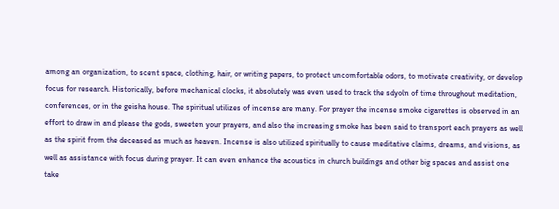among an organization, to scent space, clothing, hair, or writing papers, to protect uncomfortable odors, to motivate creativity, or develop focus for research. Historically, before mechanical clocks, it absolutely was even used to track the sdyoln of time throughout meditation, conferences, or in the geisha house. The spiritual utilizes of incense are many. For prayer the incense smoke cigarettes is observed in an effort to draw in and please the gods, sweeten your prayers, and also the increasing smoke has been said to transport each prayers as well as the spirit from the deceased as much as heaven. Incense is also utilized spiritually to cause meditative claims, dreams, and visions, as well as assistance with focus during prayer. It can even enhance the acoustics in church buildings and other big spaces and assist one take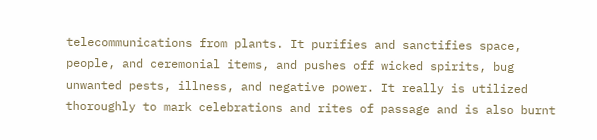telecommunications from plants. It purifies and sanctifies space, people, and ceremonial items, and pushes off wicked spirits, bug unwanted pests, illness, and negative power. It really is utilized thoroughly to mark celebrations and rites of passage and is also burnt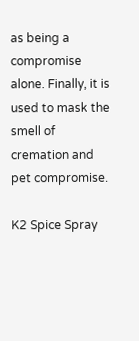as being a compromise alone. Finally, it is used to mask the smell of cremation and pet compromise.

K2 Spice Spray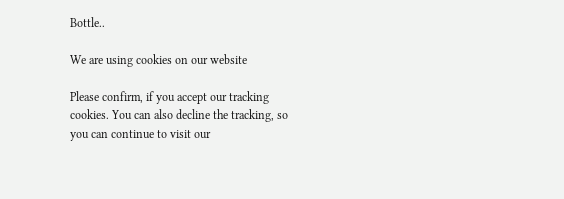Bottle..

We are using cookies on our website

Please confirm, if you accept our tracking cookies. You can also decline the tracking, so you can continue to visit our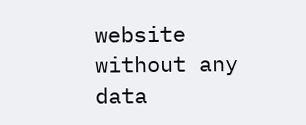website without any data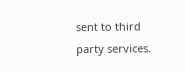sent to third party services.